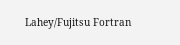Lahey/Fujitsu Fortran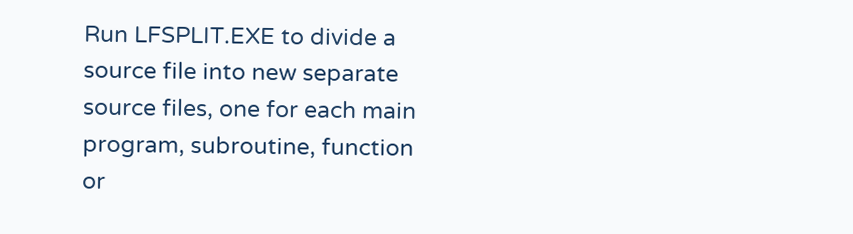Run LFSPLIT.EXE to divide a source file into new separate source files, one for each main program, subroutine, function or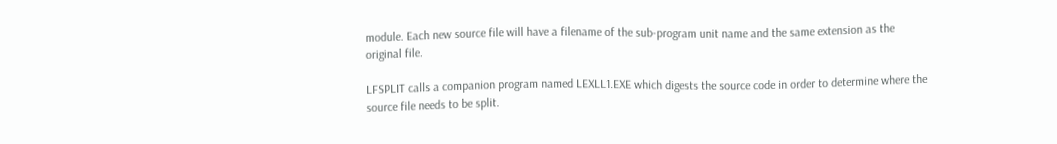module. Each new source file will have a filename of the sub-program unit name and the same extension as the original file.

LFSPLIT calls a companion program named LEXLL1.EXE which digests the source code in order to determine where the source file needs to be split.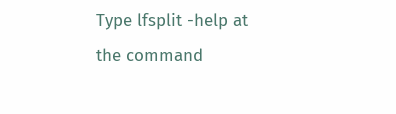Type lfsplit -help at the command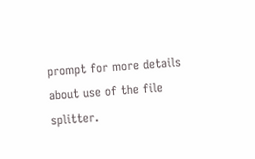prompt for more details about use of the file splitter.